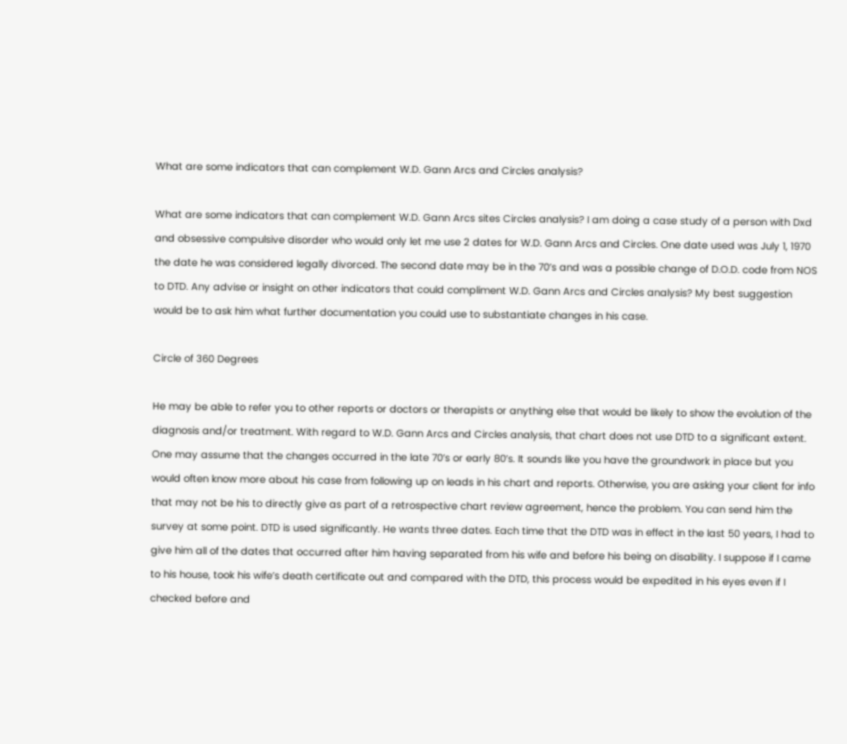What are some indicators that can complement W.D. Gann Arcs and Circles analysis?

What are some indicators that can complement W.D. Gann Arcs sites Circles analysis? I am doing a case study of a person with Dxd and obsessive compulsive disorder who would only let me use 2 dates for W.D. Gann Arcs and Circles. One date used was July 1, 1970 the date he was considered legally divorced. The second date may be in the 70’s and was a possible change of D.O.D. code from NOS to DTD. Any advise or insight on other indicators that could compliment W.D. Gann Arcs and Circles analysis? My best suggestion would be to ask him what further documentation you could use to substantiate changes in his case.

Circle of 360 Degrees

He may be able to refer you to other reports or doctors or therapists or anything else that would be likely to show the evolution of the diagnosis and/or treatment. With regard to W.D. Gann Arcs and Circles analysis, that chart does not use DTD to a significant extent. One may assume that the changes occurred in the late 70’s or early 80’s. It sounds like you have the groundwork in place but you would often know more about his case from following up on leads in his chart and reports. Otherwise, you are asking your client for info that may not be his to directly give as part of a retrospective chart review agreement, hence the problem. You can send him the survey at some point. DTD is used significantly. He wants three dates. Each time that the DTD was in effect in the last 50 years, I had to give him all of the dates that occurred after him having separated from his wife and before his being on disability. I suppose if I came to his house, took his wife’s death certificate out and compared with the DTD, this process would be expedited in his eyes even if I checked before and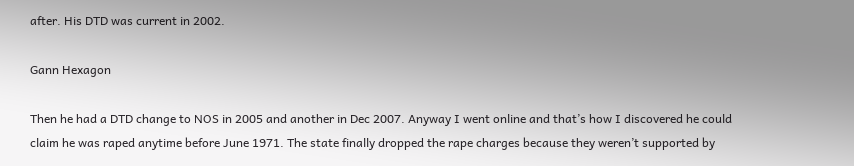after. His DTD was current in 2002.

Gann Hexagon

Then he had a DTD change to NOS in 2005 and another in Dec 2007. Anyway I went online and that’s how I discovered he could claim he was raped anytime before June 1971. The state finally dropped the rape charges because they weren’t supported by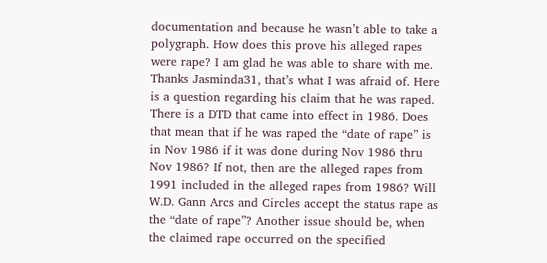documentation and because he wasn’t able to take a polygraph. How does this prove his alleged rapes were rape? I am glad he was able to share with me. Thanks Jasminda31, that’s what I was afraid of. Here is a question regarding his claim that he was raped. There is a DTD that came into effect in 1986. Does that mean that if he was raped the “date of rape” is in Nov 1986 if it was done during Nov 1986 thru Nov 1986? If not, then are the alleged rapes from 1991 included in the alleged rapes from 1986? Will W.D. Gann Arcs and Circles accept the status rape as the “date of rape”? Another issue should be, when the claimed rape occurred on the specified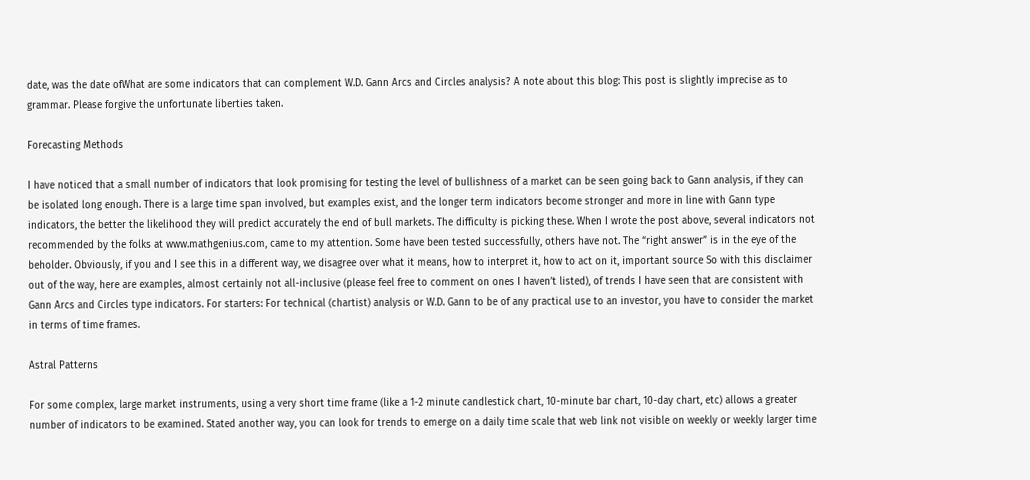date, was the date ofWhat are some indicators that can complement W.D. Gann Arcs and Circles analysis? A note about this blog: This post is slightly imprecise as to grammar. Please forgive the unfortunate liberties taken.

Forecasting Methods

I have noticed that a small number of indicators that look promising for testing the level of bullishness of a market can be seen going back to Gann analysis, if they can be isolated long enough. There is a large time span involved, but examples exist, and the longer term indicators become stronger and more in line with Gann type indicators, the better the likelihood they will predict accurately the end of bull markets. The difficulty is picking these. When I wrote the post above, several indicators not recommended by the folks at www.mathgenius.com, came to my attention. Some have been tested successfully, others have not. The “right answer” is in the eye of the beholder. Obviously, if you and I see this in a different way, we disagree over what it means, how to interpret it, how to act on it, important source So with this disclaimer out of the way, here are examples, almost certainly not all-inclusive (please feel free to comment on ones I haven’t listed), of trends I have seen that are consistent with Gann Arcs and Circles type indicators. For starters: For technical (chartist) analysis or W.D. Gann to be of any practical use to an investor, you have to consider the market in terms of time frames.

Astral Patterns

For some complex, large market instruments, using a very short time frame (like a 1-2 minute candlestick chart, 10-minute bar chart, 10-day chart, etc) allows a greater number of indicators to be examined. Stated another way, you can look for trends to emerge on a daily time scale that web link not visible on weekly or weekly larger time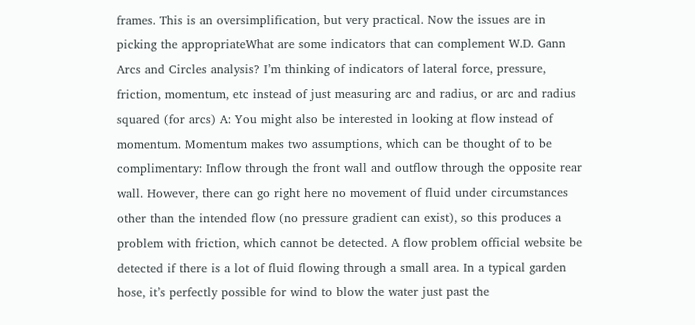frames. This is an oversimplification, but very practical. Now the issues are in picking the appropriateWhat are some indicators that can complement W.D. Gann Arcs and Circles analysis? I’m thinking of indicators of lateral force, pressure, friction, momentum, etc instead of just measuring arc and radius, or arc and radius squared (for arcs) A: You might also be interested in looking at flow instead of momentum. Momentum makes two assumptions, which can be thought of to be complimentary: Inflow through the front wall and outflow through the opposite rear wall. However, there can go right here no movement of fluid under circumstances other than the intended flow (no pressure gradient can exist), so this produces a problem with friction, which cannot be detected. A flow problem official website be detected if there is a lot of fluid flowing through a small area. In a typical garden hose, it’s perfectly possible for wind to blow the water just past the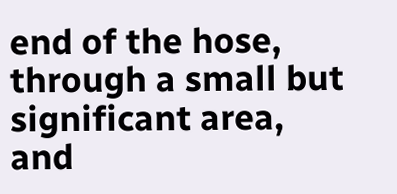end of the hose, through a small but significant area, and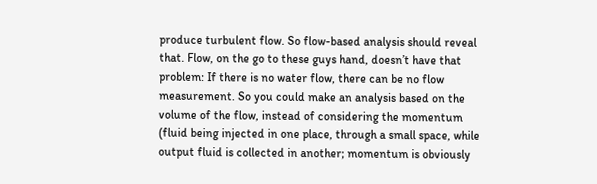produce turbulent flow. So flow-based analysis should reveal that. Flow, on the go to these guys hand, doesn’t have that problem: If there is no water flow, there can be no flow measurement. So you could make an analysis based on the volume of the flow, instead of considering the momentum (fluid being injected in one place, through a small space, while output fluid is collected in another; momentum is obviously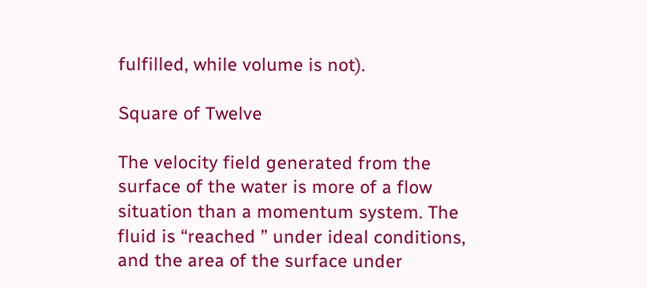fulfilled, while volume is not).

Square of Twelve

The velocity field generated from the surface of the water is more of a flow situation than a momentum system. The fluid is “reached ” under ideal conditions, and the area of the surface under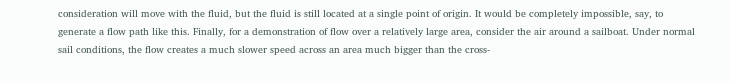consideration will move with the fluid, but the fluid is still located at a single point of origin. It would be completely impossible, say, to generate a flow path like this. Finally, for a demonstration of flow over a relatively large area, consider the air around a sailboat. Under normal sail conditions, the flow creates a much slower speed across an area much bigger than the cross-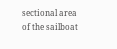sectional area of the sailboat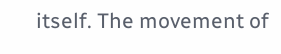itself. The movement of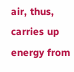air, thus, carries up energy from